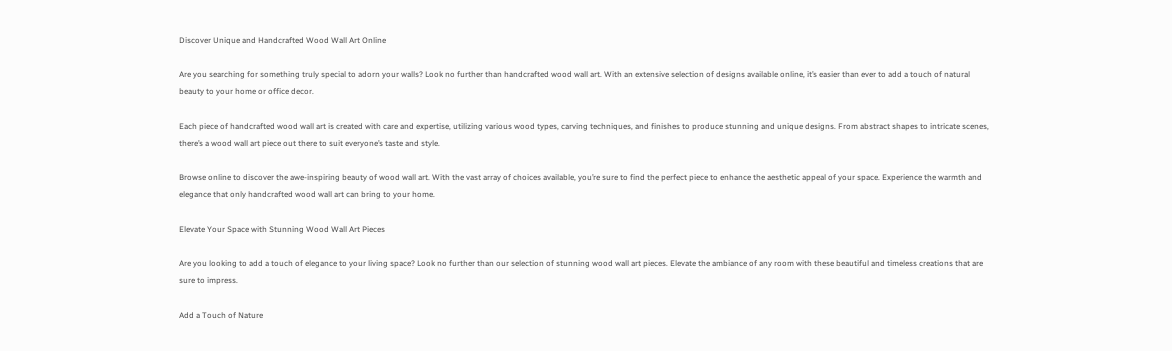Discover Unique and Handcrafted Wood Wall Art Online

Are you searching for something truly special to adorn your walls? Look no further than handcrafted wood wall art. With an extensive selection of designs available online, it’s easier than ever to add a touch of natural beauty to your home or office decor.

Each piece of handcrafted wood wall art is created with care and expertise, utilizing various wood types, carving techniques, and finishes to produce stunning and unique designs. From abstract shapes to intricate scenes, there’s a wood wall art piece out there to suit everyone’s taste and style.

Browse online to discover the awe-inspiring beauty of wood wall art. With the vast array of choices available, you’re sure to find the perfect piece to enhance the aesthetic appeal of your space. Experience the warmth and elegance that only handcrafted wood wall art can bring to your home.

Elevate Your Space with Stunning Wood Wall Art Pieces

Are you looking to add a touch of elegance to your living space? Look no further than our selection of stunning wood wall art pieces. Elevate the ambiance of any room with these beautiful and timeless creations that are sure to impress.

Add a Touch of Nature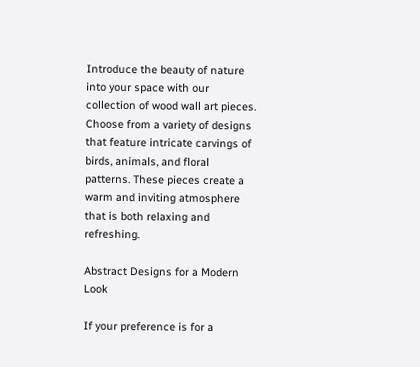Introduce the beauty of nature into your space with our collection of wood wall art pieces. Choose from a variety of designs that feature intricate carvings of birds, animals, and floral patterns. These pieces create a warm and inviting atmosphere that is both relaxing and refreshing.

Abstract Designs for a Modern Look

If your preference is for a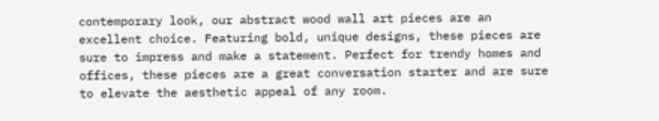contemporary look, our abstract wood wall art pieces are an excellent choice. Featuring bold, unique designs, these pieces are sure to impress and make a statement. Perfect for trendy homes and offices, these pieces are a great conversation starter and are sure to elevate the aesthetic appeal of any room.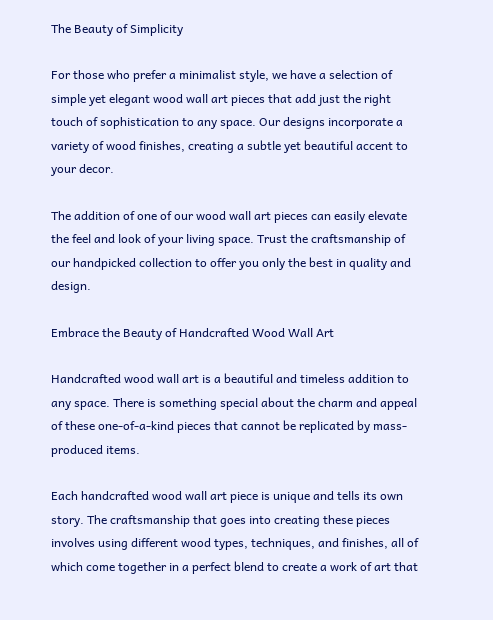The Beauty of Simplicity

For those who prefer a minimalist style, we have a selection of simple yet elegant wood wall art pieces that add just the right touch of sophistication to any space. Our designs incorporate a variety of wood finishes, creating a subtle yet beautiful accent to your decor.

The addition of one of our wood wall art pieces can easily elevate the feel and look of your living space. Trust the craftsmanship of our handpicked collection to offer you only the best in quality and design.

Embrace the Beauty of Handcrafted Wood Wall Art

Handcrafted wood wall art is a beautiful and timeless addition to any space. There is something special about the charm and appeal of these one-of-a-kind pieces that cannot be replicated by mass-produced items.

Each handcrafted wood wall art piece is unique and tells its own story. The craftsmanship that goes into creating these pieces involves using different wood types, techniques, and finishes, all of which come together in a perfect blend to create a work of art that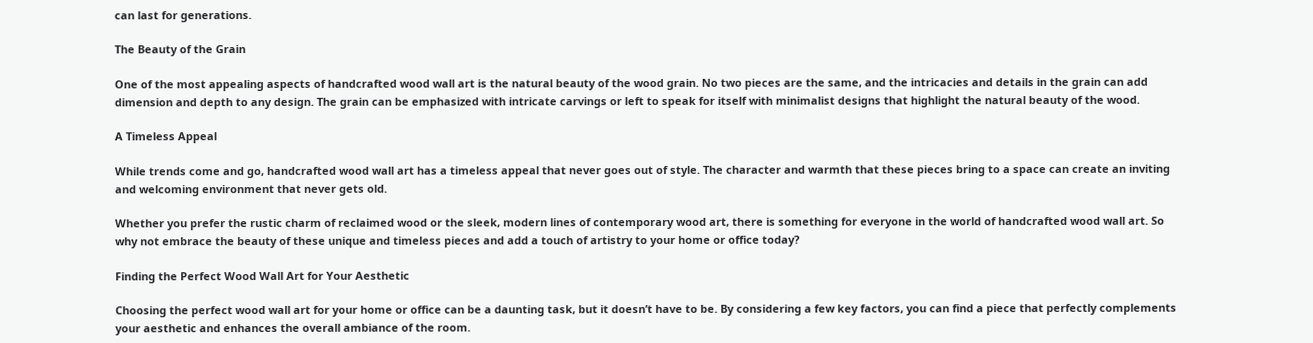can last for generations.

The Beauty of the Grain

One of the most appealing aspects of handcrafted wood wall art is the natural beauty of the wood grain. No two pieces are the same, and the intricacies and details in the grain can add dimension and depth to any design. The grain can be emphasized with intricate carvings or left to speak for itself with minimalist designs that highlight the natural beauty of the wood.

A Timeless Appeal

While trends come and go, handcrafted wood wall art has a timeless appeal that never goes out of style. The character and warmth that these pieces bring to a space can create an inviting and welcoming environment that never gets old.

Whether you prefer the rustic charm of reclaimed wood or the sleek, modern lines of contemporary wood art, there is something for everyone in the world of handcrafted wood wall art. So why not embrace the beauty of these unique and timeless pieces and add a touch of artistry to your home or office today?

Finding the Perfect Wood Wall Art for Your Aesthetic

Choosing the perfect wood wall art for your home or office can be a daunting task, but it doesn’t have to be. By considering a few key factors, you can find a piece that perfectly complements your aesthetic and enhances the overall ambiance of the room.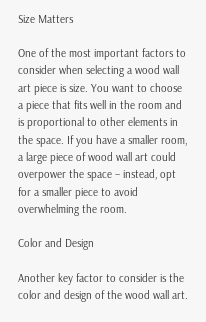Size Matters

One of the most important factors to consider when selecting a wood wall art piece is size. You want to choose a piece that fits well in the room and is proportional to other elements in the space. If you have a smaller room, a large piece of wood wall art could overpower the space – instead, opt for a smaller piece to avoid overwhelming the room.

Color and Design

Another key factor to consider is the color and design of the wood wall art.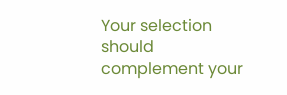Your selection should complement your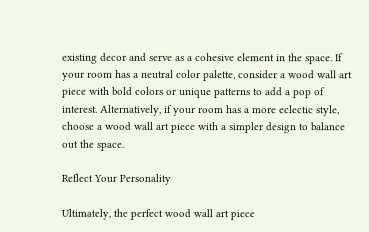existing decor and serve as a cohesive element in the space. If your room has a neutral color palette, consider a wood wall art piece with bold colors or unique patterns to add a pop of interest. Alternatively, if your room has a more eclectic style, choose a wood wall art piece with a simpler design to balance out the space.

Reflect Your Personality

Ultimately, the perfect wood wall art piece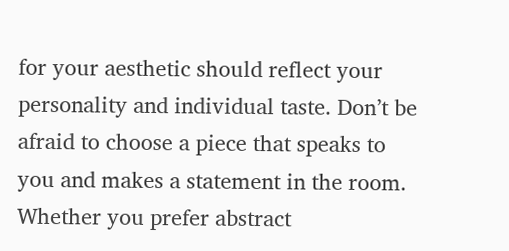for your aesthetic should reflect your personality and individual taste. Don’t be afraid to choose a piece that speaks to you and makes a statement in the room. Whether you prefer abstract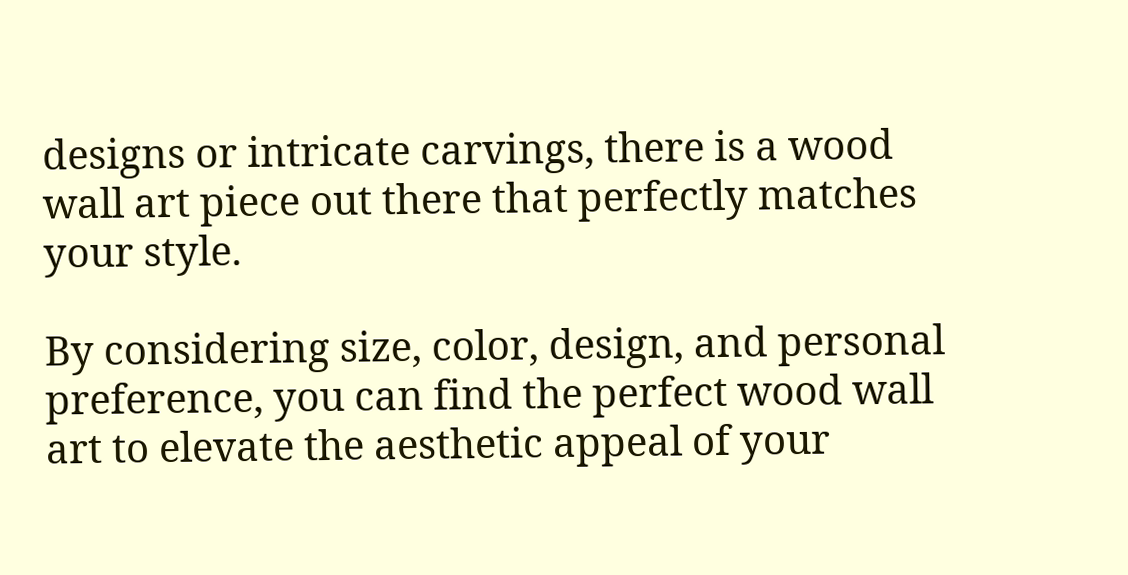designs or intricate carvings, there is a wood wall art piece out there that perfectly matches your style.

By considering size, color, design, and personal preference, you can find the perfect wood wall art to elevate the aesthetic appeal of your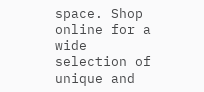space. Shop online for a wide selection of unique and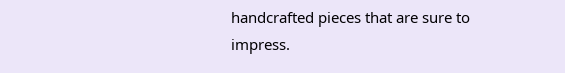handcrafted pieces that are sure to impress.